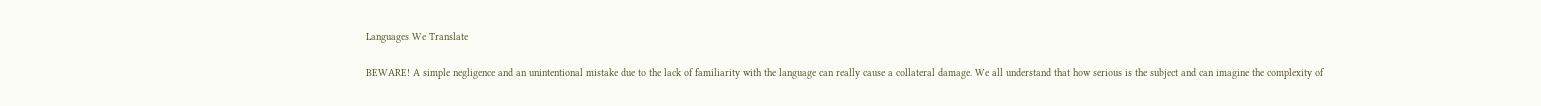Languages We Translate

BEWARE! A simple negligence and an unintentional mistake due to the lack of familiarity with the language can really cause a collateral damage. We all understand that how serious is the subject and can imagine the complexity of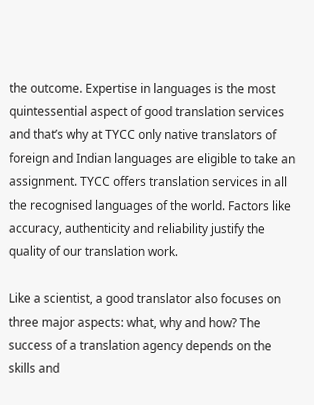the outcome. Expertise in languages is the most quintessential aspect of good translation services and that’s why at TYCC only native translators of foreign and Indian languages are eligible to take an assignment. TYCC offers translation services in all the recognised languages of the world. Factors like accuracy, authenticity and reliability justify the quality of our translation work.

Like a scientist, a good translator also focuses on three major aspects: what, why and how? The success of a translation agency depends on the skills and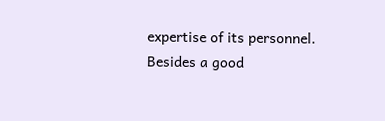expertise of its personnel. Besides a good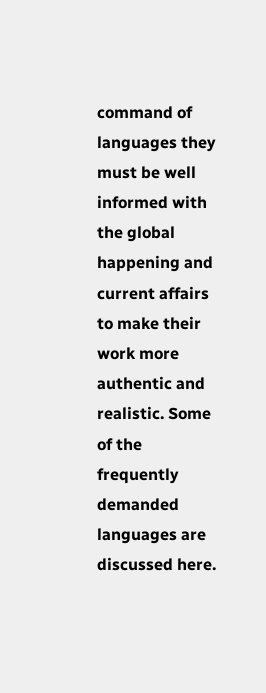command of languages they must be well informed with the global happening and current affairs to make their work more authentic and realistic. Some of the frequently demanded languages are discussed here.